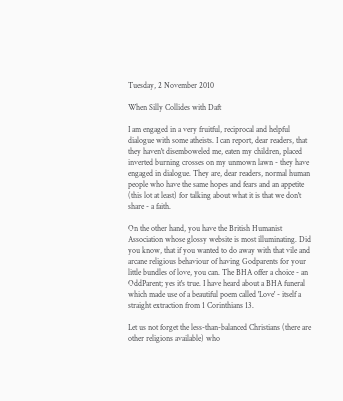Tuesday, 2 November 2010

When Silly Collides with Daft

I am engaged in a very fruitful, reciprocal and helpful dialogue with some atheists. I can report, dear readers, that they haven't disemboweled me, eaten my children, placed inverted burning crosses on my unmown lawn - they have engaged in dialogue. They are, dear readers, normal human people who have the same hopes and fears and an appetite (this lot at least) for talking about what it is that we don't share - a faith.

On the other hand, you have the British Humanist Association whose glossy website is most illuminating. Did you know, that if you wanted to do away with that vile and arcane religious behaviour of having Godparents for your little bundles of love, you can. The BHA offer a choice - an OddParent; yes it's true. I have heard about a BHA funeral which made use of a beautiful poem called 'Love' - itself a straight extraction from 1 Corinthians 13.

Let us not forget the less-than-balanced Christians (there are other religions available) who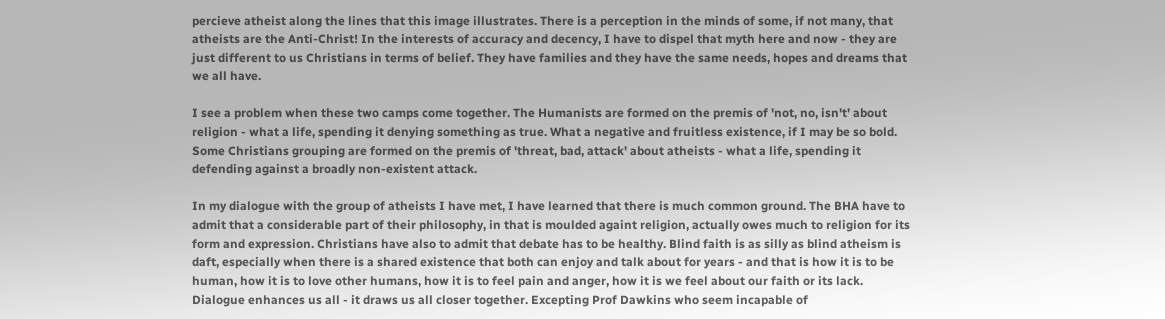percieve atheist along the lines that this image illustrates. There is a perception in the minds of some, if not many, that atheists are the Anti-Christ! In the interests of accuracy and decency, I have to dispel that myth here and now - they are just different to us Christians in terms of belief. They have families and they have the same needs, hopes and dreams that we all have.

I see a problem when these two camps come together. The Humanists are formed on the premis of 'not, no, isn't' about religion - what a life, spending it denying something as true. What a negative and fruitless existence, if I may be so bold. Some Christians grouping are formed on the premis of 'threat, bad, attack' about atheists - what a life, spending it defending against a broadly non-existent attack.

In my dialogue with the group of atheists I have met, I have learned that there is much common ground. The BHA have to admit that a considerable part of their philosophy, in that is moulded againt religion, actually owes much to religion for its form and expression. Christians have also to admit that debate has to be healthy. Blind faith is as silly as blind atheism is daft, especially when there is a shared existence that both can enjoy and talk about for years - and that is how it is to be human, how it is to love other humans, how it is to feel pain and anger, how it is we feel about our faith or its lack. Dialogue enhances us all - it draws us all closer together. Excepting Prof Dawkins who seem incapable of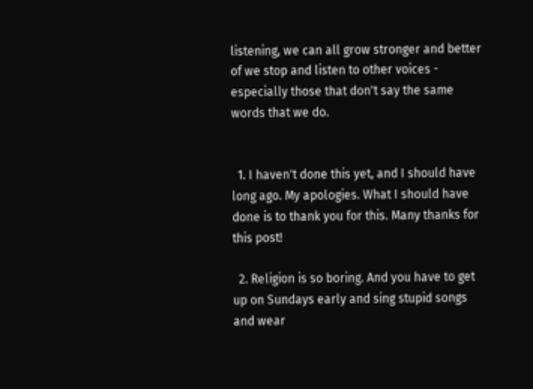listening, we can all grow stronger and better of we stop and listen to other voices - especially those that don't say the same words that we do.


  1. I haven't done this yet, and I should have long ago. My apologies. What I should have done is to thank you for this. Many thanks for this post!

  2. Religion is so boring. And you have to get up on Sundays early and sing stupid songs and wear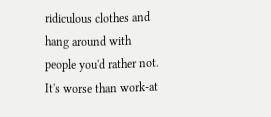ridiculous clothes and hang around with people you'd rather not. It's worse than work-at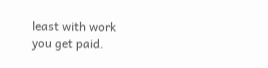least with work you get paid.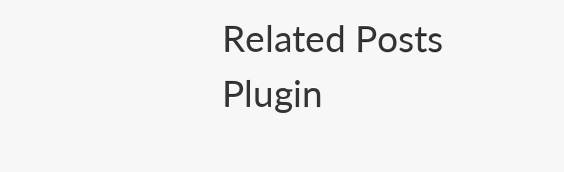Related Posts Plugin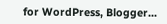for WordPress, Blogger...